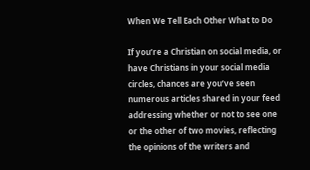When We Tell Each Other What to Do

If you’re a Christian on social media, or have Christians in your social media circles, chances are you’ve seen numerous articles shared in your feed addressing whether or not to see one or the other of two movies, reflecting the opinions of the writers and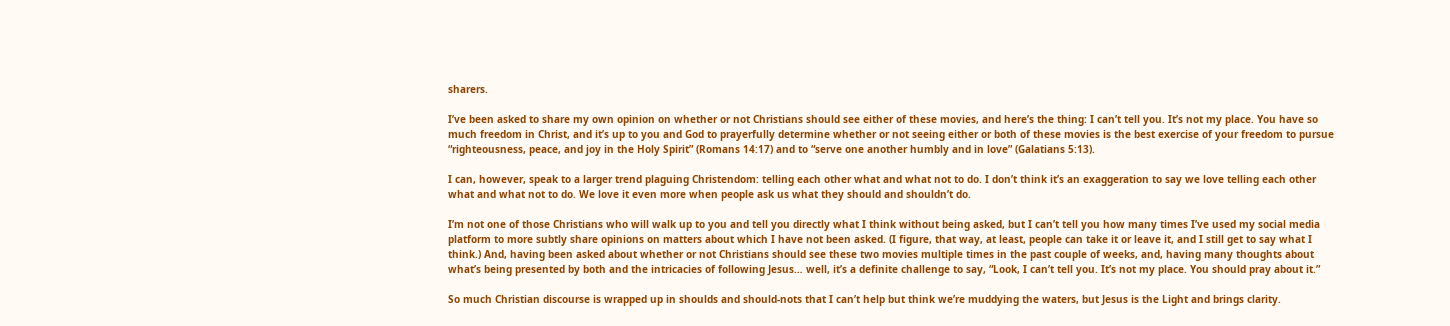sharers.

I’ve been asked to share my own opinion on whether or not Christians should see either of these movies, and here’s the thing: I can’t tell you. It’s not my place. You have so much freedom in Christ, and it’s up to you and God to prayerfully determine whether or not seeing either or both of these movies is the best exercise of your freedom to pursue “righteousness, peace, and joy in the Holy Spirit” (Romans 14:17) and to “serve one another humbly and in love” (Galatians 5:13).

I can, however, speak to a larger trend plaguing Christendom: telling each other what and what not to do. I don’t think it’s an exaggeration to say we love telling each other what and what not to do. We love it even more when people ask us what they should and shouldn’t do.

I’m not one of those Christians who will walk up to you and tell you directly what I think without being asked, but I can’t tell you how many times I’ve used my social media platform to more subtly share opinions on matters about which I have not been asked. (I figure, that way, at least, people can take it or leave it, and I still get to say what I think.) And, having been asked about whether or not Christians should see these two movies multiple times in the past couple of weeks, and, having many thoughts about what’s being presented by both and the intricacies of following Jesus… well, it’s a definite challenge to say, “Look, I can’t tell you. It’s not my place. You should pray about it.”

So much Christian discourse is wrapped up in shoulds and should-nots that I can’t help but think we’re muddying the waters, but Jesus is the Light and brings clarity.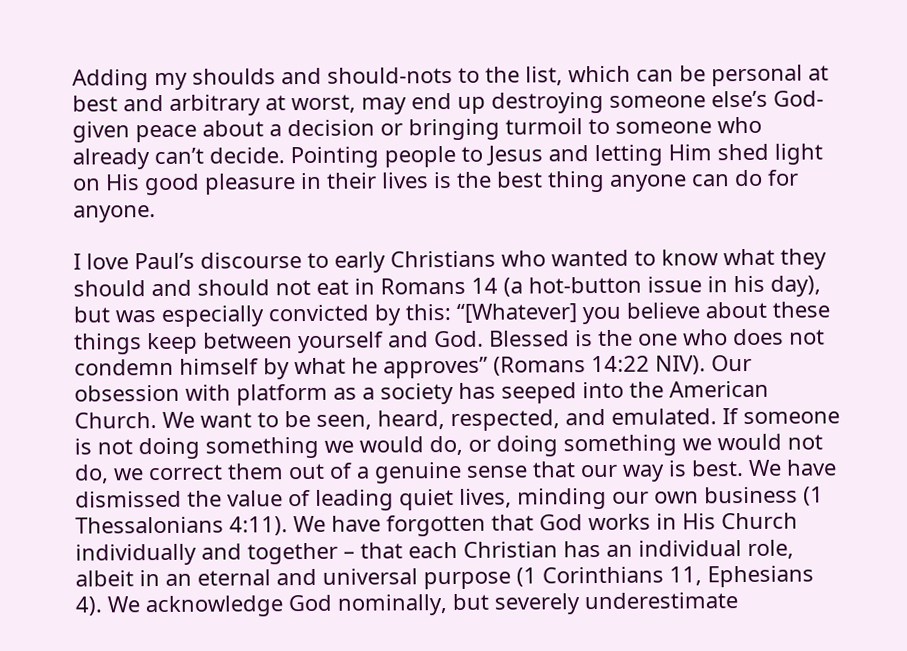Adding my shoulds and should-nots to the list, which can be personal at best and arbitrary at worst, may end up destroying someone else’s God-given peace about a decision or bringing turmoil to someone who already can’t decide. Pointing people to Jesus and letting Him shed light on His good pleasure in their lives is the best thing anyone can do for anyone.

I love Paul’s discourse to early Christians who wanted to know what they should and should not eat in Romans 14 (a hot-button issue in his day), but was especially convicted by this: “[Whatever] you believe about these things keep between yourself and God. Blessed is the one who does not condemn himself by what he approves” (Romans 14:22 NIV). Our obsession with platform as a society has seeped into the American Church. We want to be seen, heard, respected, and emulated. If someone is not doing something we would do, or doing something we would not do, we correct them out of a genuine sense that our way is best. We have dismissed the value of leading quiet lives, minding our own business (1 Thessalonians 4:11). We have forgotten that God works in His Church individually and together – that each Christian has an individual role, albeit in an eternal and universal purpose (1 Corinthians 11, Ephesians 4). We acknowledge God nominally, but severely underestimate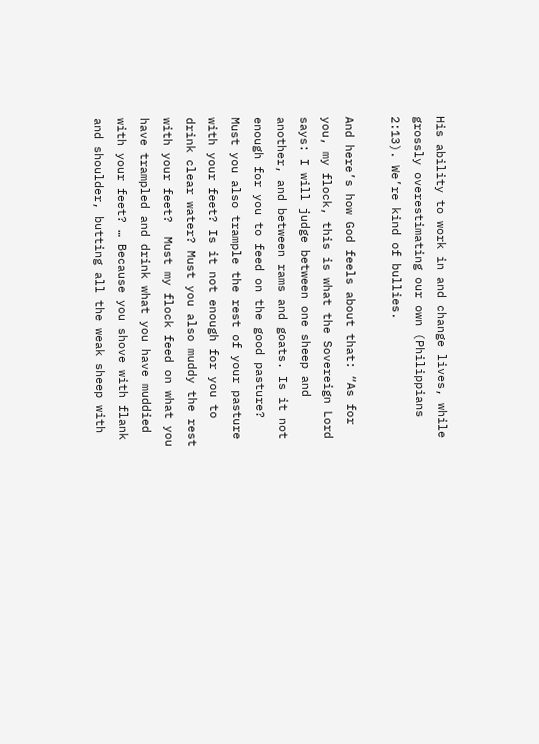His ability to work in and change lives, while grossly overestimating our own (Philippians 2:13). We’re kind of bullies.

And here’s how God feels about that: “As for you, my flock, this is what the Sovereign Lord says: I will judge between one sheep and another, and between rams and goats. Is it not enough for you to feed on the good pasture? Must you also trample the rest of your pasture with your feet? Is it not enough for you to drink clear water? Must you also muddy the rest with your feet?  Must my flock feed on what you have trampled and drink what you have muddied with your feet? … Because you shove with flank and shoulder, butting all the weak sheep with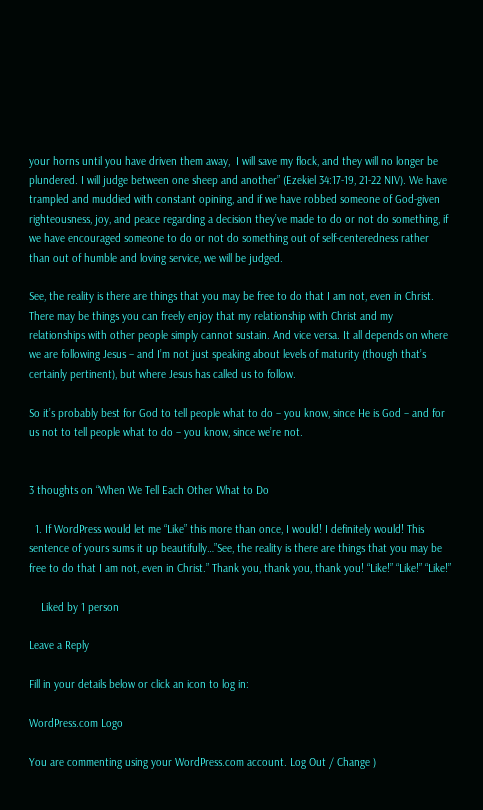your horns until you have driven them away,  I will save my flock, and they will no longer be plundered. I will judge between one sheep and another” (Ezekiel 34:17-19, 21-22 NIV). We have trampled and muddied with constant opining, and if we have robbed someone of God-given righteousness, joy, and peace regarding a decision they’ve made to do or not do something, if we have encouraged someone to do or not do something out of self-centeredness rather than out of humble and loving service, we will be judged.

See, the reality is there are things that you may be free to do that I am not, even in Christ. There may be things you can freely enjoy that my relationship with Christ and my relationships with other people simply cannot sustain. And vice versa. It all depends on where we are following Jesus – and I’m not just speaking about levels of maturity (though that’s certainly pertinent), but where Jesus has called us to follow.

So it’s probably best for God to tell people what to do – you know, since He is God – and for us not to tell people what to do – you know, since we’re not.


3 thoughts on “When We Tell Each Other What to Do

  1. If WordPress would let me “Like” this more than once, I would! I definitely would! This sentence of yours sums it up beautifully…”See, the reality is there are things that you may be free to do that I am not, even in Christ.” Thank you, thank you, thank you! “Like!” “Like!” “Like!”

    Liked by 1 person

Leave a Reply

Fill in your details below or click an icon to log in:

WordPress.com Logo

You are commenting using your WordPress.com account. Log Out / Change )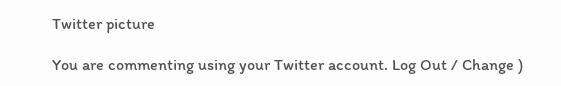Twitter picture

You are commenting using your Twitter account. Log Out / Change )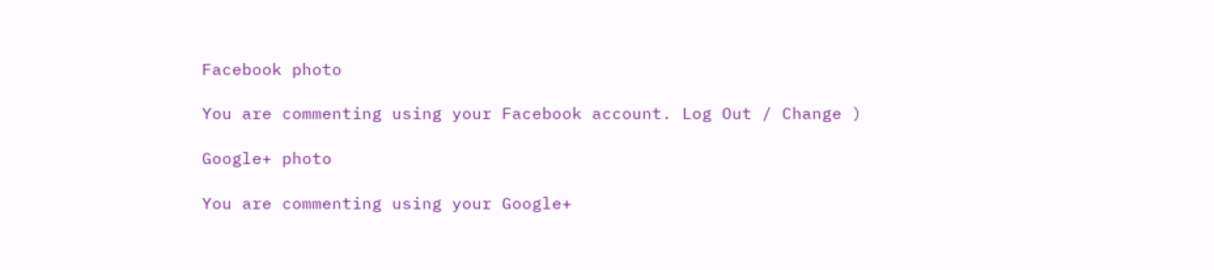Facebook photo

You are commenting using your Facebook account. Log Out / Change )

Google+ photo

You are commenting using your Google+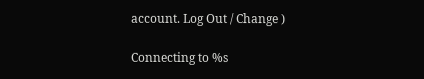account. Log Out / Change )

Connecting to %s